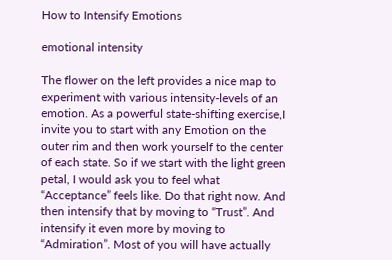How to Intensify Emotions

emotional intensity

The flower on the left provides a nice map to experiment with various intensity-levels of an emotion. As a powerful state-shifting exercise,I invite you to start with any Emotion on the outer rim and then work yourself to the center of each state. So if we start with the light green petal, I would ask you to feel what “Acceptance” feels like. Do that right now. And then intensify that by moving to “Trust”. And intensify it even more by moving to “Admiration”. Most of you will have actually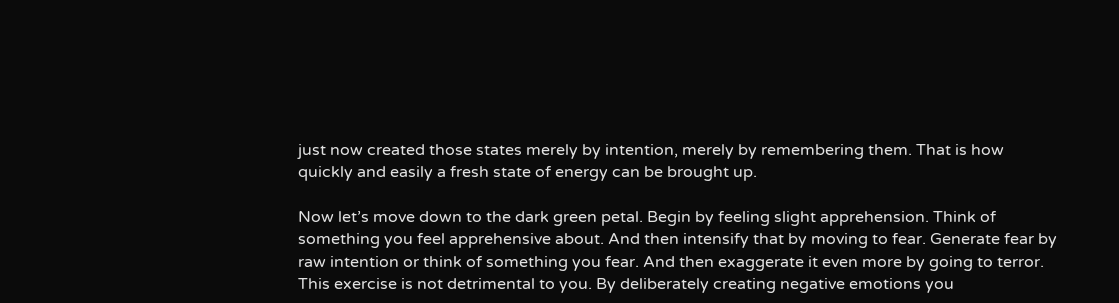just now created those states merely by intention, merely by remembering them. That is how quickly and easily a fresh state of energy can be brought up.

Now let’s move down to the dark green petal. Begin by feeling slight apprehension. Think of something you feel apprehensive about. And then intensify that by moving to fear. Generate fear by raw intention or think of something you fear. And then exaggerate it even more by going to terror. This exercise is not detrimental to you. By deliberately creating negative emotions you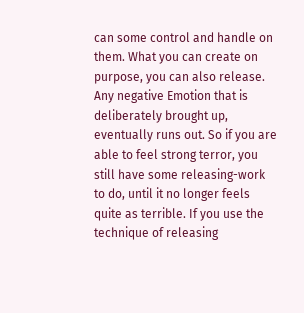can some control and handle on them. What you can create on purpose, you can also release. Any negative Emotion that is deliberately brought up, eventually runs out. So if you are able to feel strong terror, you still have some releasing-work to do, until it no longer feels quite as terrible. If you use the technique of releasing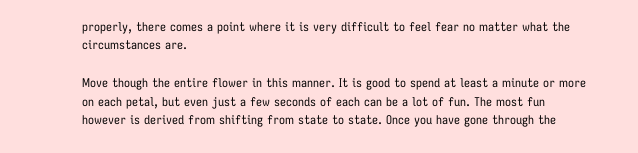properly, there comes a point where it is very difficult to feel fear no matter what the circumstances are.

Move though the entire flower in this manner. It is good to spend at least a minute or more on each petal, but even just a few seconds of each can be a lot of fun. The most fun however is derived from shifting from state to state. Once you have gone through the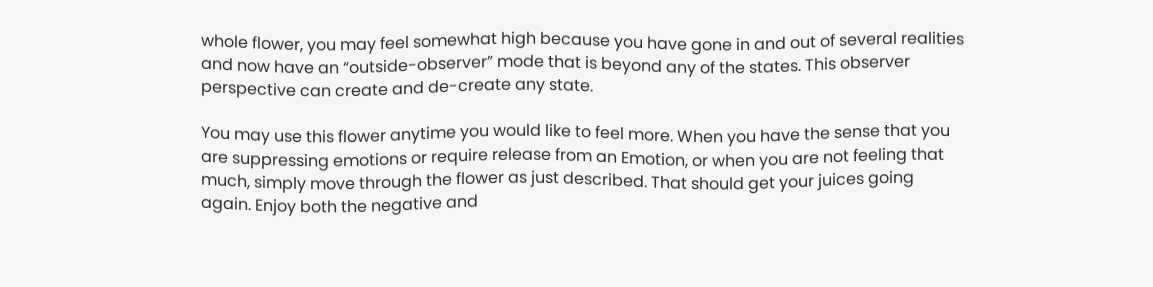whole flower, you may feel somewhat high because you have gone in and out of several realities and now have an “outside-observer” mode that is beyond any of the states. This observer perspective can create and de-create any state.

You may use this flower anytime you would like to feel more. When you have the sense that you are suppressing emotions or require release from an Emotion, or when you are not feeling that much, simply move through the flower as just described. That should get your juices going again. Enjoy both the negative and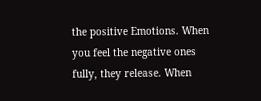the positive Emotions. When you feel the negative ones fully, they release. When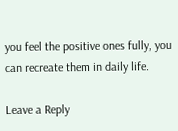you feel the positive ones fully, you can recreate them in daily life.

Leave a Reply